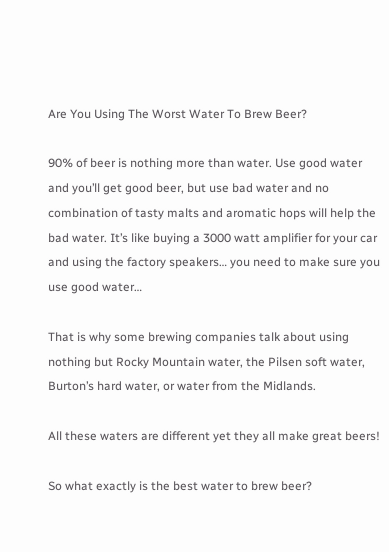Are You Using The Worst Water To Brew Beer?

90% of beer is nothing more than water. Use good water and you’ll get good beer, but use bad water and no combination of tasty malts and aromatic hops will help the bad water. It’s like buying a 3000 watt amplifier for your car and using the factory speakers… you need to make sure you use good water…

That is why some brewing companies talk about using nothing but Rocky Mountain water, the Pilsen soft water, Burton’s hard water, or water from the Midlands.

All these waters are different yet they all make great beers!

So what exactly is the best water to brew beer?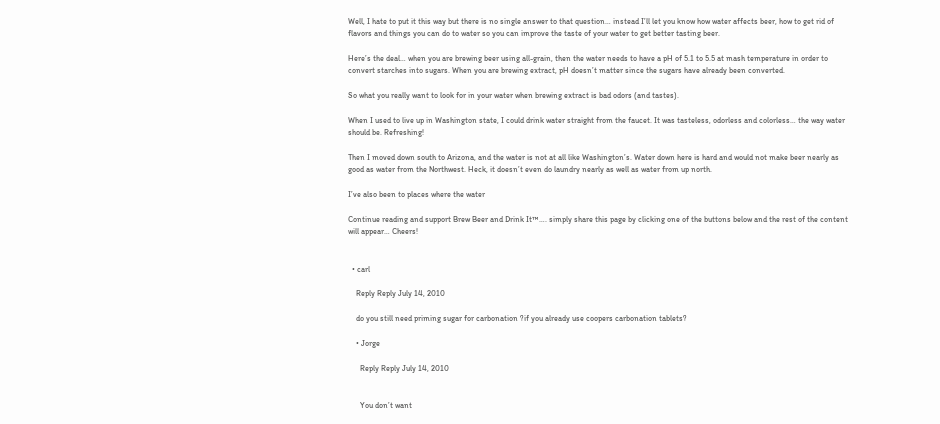Well, I hate to put it this way but there is no single answer to that question… instead I’ll let you know how water affects beer, how to get rid of flavors and things you can do to water so you can improve the taste of your water to get better tasting beer.

Here’s the deal… when you are brewing beer using all-grain, then the water needs to have a pH of 5.1 to 5.5 at mash temperature in order to convert starches into sugars. When you are brewing extract, pH doesn’t matter since the sugars have already been converted.

So what you really want to look for in your water when brewing extract is bad odors (and tastes).

When I used to live up in Washington state, I could drink water straight from the faucet. It was tasteless, odorless and colorless… the way water should be. Refreshing!

Then I moved down south to Arizona, and the water is not at all like Washington’s. Water down here is hard and would not make beer nearly as good as water from the Northwest. Heck, it doesn’t even do laundry nearly as well as water from up north.

I’ve also been to places where the water

Continue reading and support Brew Beer and Drink It™…. simply share this page by clicking one of the buttons below and the rest of the content will appear… Cheers!


  • carl

    Reply Reply July 14, 2010

    do you still need priming sugar for carbonation ?if you already use coopers carbonation tablets?

    • Jorge

      Reply Reply July 14, 2010


      You don’t want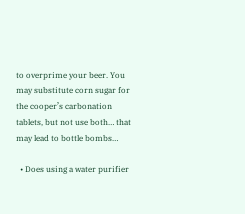to overprime your beer. You may substitute corn sugar for the cooper’s carbonation tablets, but not use both… that may lead to bottle bombs…

  • Does using a water purifier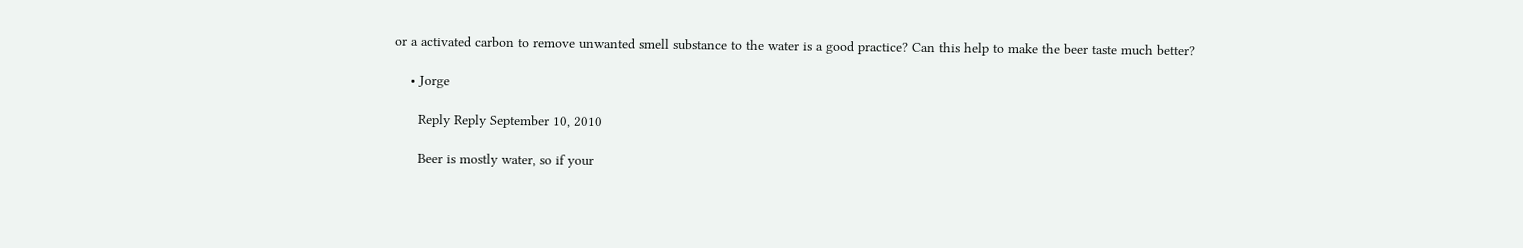or a activated carbon to remove unwanted smell substance to the water is a good practice? Can this help to make the beer taste much better?

    • Jorge

      Reply Reply September 10, 2010

      Beer is mostly water, so if your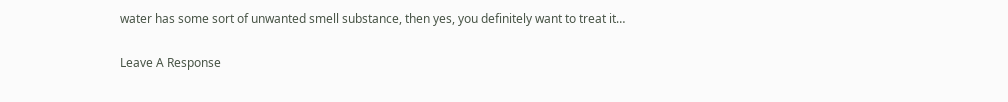water has some sort of unwanted smell substance, then yes, you definitely want to treat it…

Leave A Response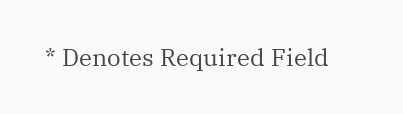* Denotes Required Field